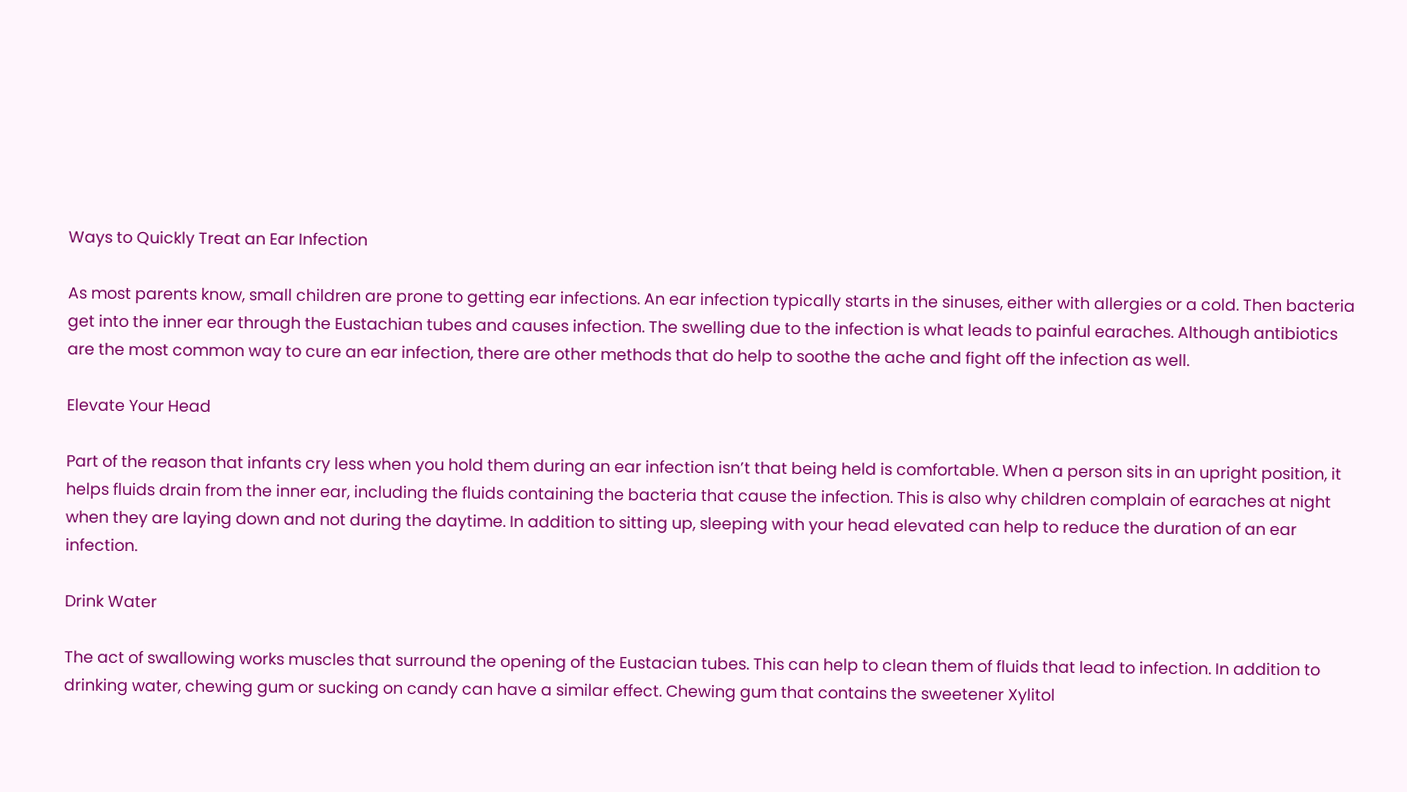Ways to Quickly Treat an Ear Infection

As most parents know, small children are prone to getting ear infections. An ear infection typically starts in the sinuses, either with allergies or a cold. Then bacteria get into the inner ear through the Eustachian tubes and causes infection. The swelling due to the infection is what leads to painful earaches. Although antibiotics are the most common way to cure an ear infection, there are other methods that do help to soothe the ache and fight off the infection as well.

Elevate Your Head

Part of the reason that infants cry less when you hold them during an ear infection isn’t that being held is comfortable. When a person sits in an upright position, it helps fluids drain from the inner ear, including the fluids containing the bacteria that cause the infection. This is also why children complain of earaches at night when they are laying down and not during the daytime. In addition to sitting up, sleeping with your head elevated can help to reduce the duration of an ear infection.

Drink Water

The act of swallowing works muscles that surround the opening of the Eustacian tubes. This can help to clean them of fluids that lead to infection. In addition to drinking water, chewing gum or sucking on candy can have a similar effect. Chewing gum that contains the sweetener Xylitol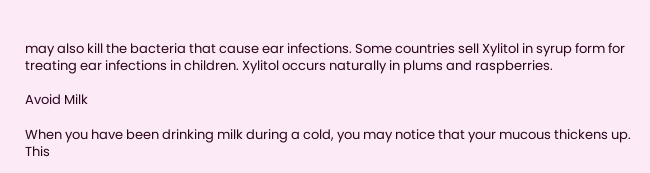may also kill the bacteria that cause ear infections. Some countries sell Xylitol in syrup form for treating ear infections in children. Xylitol occurs naturally in plums and raspberries.

Avoid Milk

When you have been drinking milk during a cold, you may notice that your mucous thickens up. This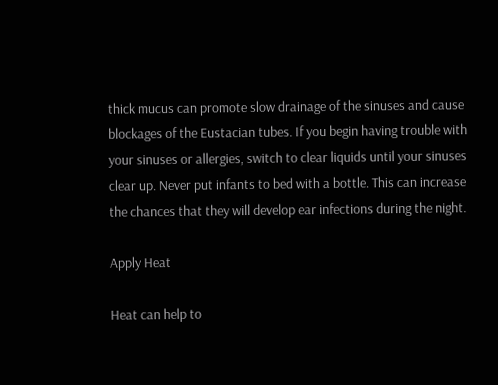thick mucus can promote slow drainage of the sinuses and cause blockages of the Eustacian tubes. If you begin having trouble with your sinuses or allergies, switch to clear liquids until your sinuses clear up. Never put infants to bed with a bottle. This can increase the chances that they will develop ear infections during the night.

Apply Heat

Heat can help to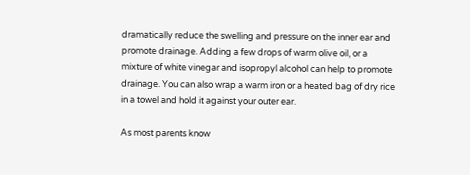dramatically reduce the swelling and pressure on the inner ear and promote drainage. Adding a few drops of warm olive oil, or a mixture of white vinegar and isopropyl alcohol can help to promote drainage. You can also wrap a warm iron or a heated bag of dry rice in a towel and hold it against your outer ear.

As most parents know